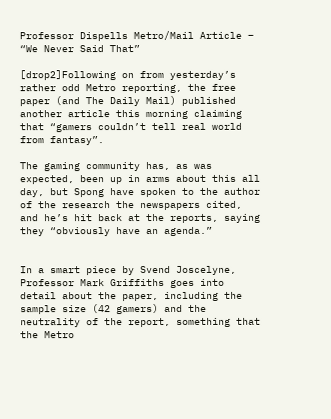Professor Dispells Metro/Mail Article – “We Never Said That”

[drop2]Following on from yesterday’s rather odd Metro reporting, the free paper (and The Daily Mail) published another article this morning claiming that “gamers couldn’t tell real world from fantasy”.

The gaming community has, as was expected, been up in arms about this all day, but Spong have spoken to the author of the research the newspapers cited, and he’s hit back at the reports, saying they “obviously have an agenda.”


In a smart piece by Svend Joscelyne, Professor Mark Griffiths goes into detail about the paper, including the sample size (42 gamers) and the neutrality of the report, something that the Metro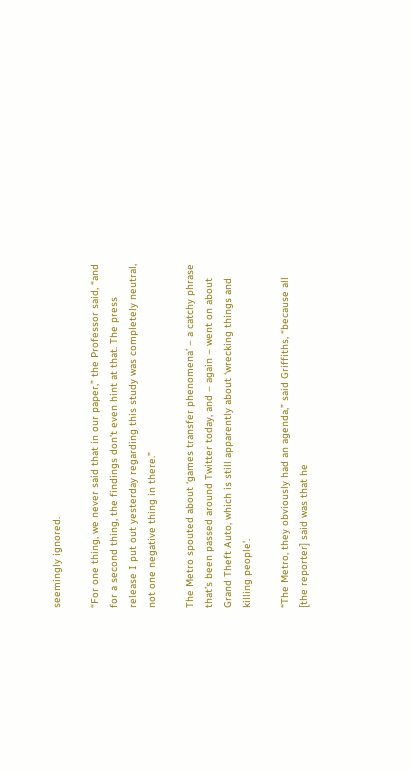seemingly ignored.

“For one thing, we never said that in our paper,” the Professor said, “and for a second thing, the findings don’t even hint at that. The press release I put out yesterday regarding this study was completely neutral, not one negative thing in there.”

The Metro spouted about ‘games transfer phenomena’ – a catchy phrase that’s been passed around Twitter today, and – again – went on about Grand Theft Auto, which is still apparently about ‘wrecking things and killing people’.

“The Metro, they obviously had an agenda,” said Griffiths, “because all [the reporter] said was that he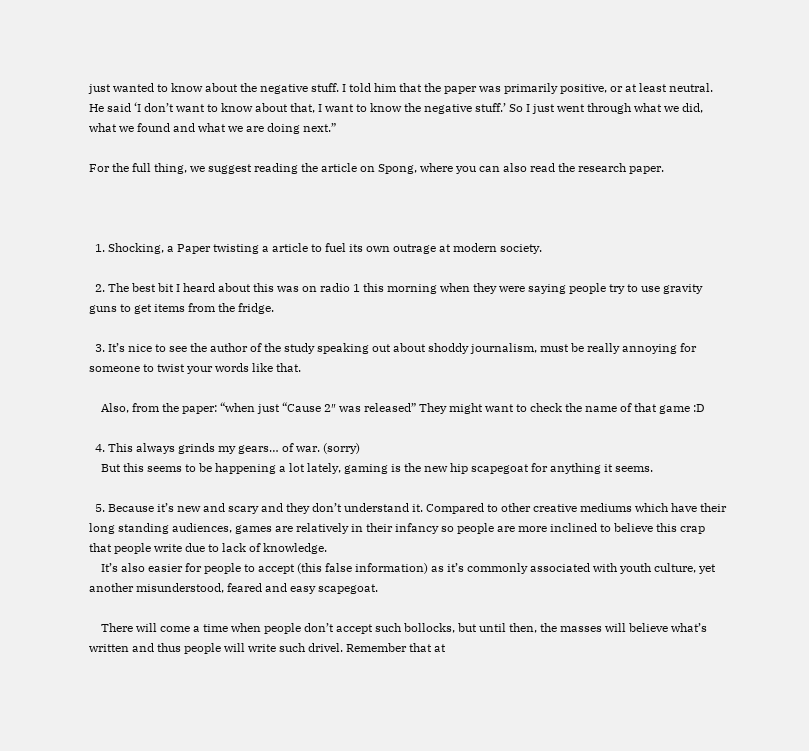just wanted to know about the negative stuff. I told him that the paper was primarily positive, or at least neutral. He said ‘I don’t want to know about that, I want to know the negative stuff.’ So I just went through what we did, what we found and what we are doing next.”

For the full thing, we suggest reading the article on Spong, where you can also read the research paper.



  1. Shocking, a Paper twisting a article to fuel its own outrage at modern society.

  2. The best bit I heard about this was on radio 1 this morning when they were saying people try to use gravity guns to get items from the fridge.

  3. It’s nice to see the author of the study speaking out about shoddy journalism, must be really annoying for someone to twist your words like that.

    Also, from the paper: “when just “Cause 2″ was released” They might want to check the name of that game :D

  4. This always grinds my gears… of war. (sorry)
    But this seems to be happening a lot lately, gaming is the new hip scapegoat for anything it seems.

  5. Because it’s new and scary and they don’t understand it. Compared to other creative mediums which have their long standing audiences, games are relatively in their infancy so people are more inclined to believe this crap that people write due to lack of knowledge.
    It’s also easier for people to accept (this false information) as it’s commonly associated with youth culture, yet another misunderstood, feared and easy scapegoat.

    There will come a time when people don’t accept such bollocks, but until then, the masses will believe what’s written and thus people will write such drivel. Remember that at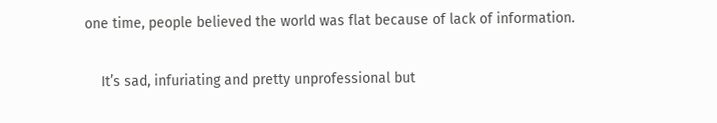one time, people believed the world was flat because of lack of information.

    It’s sad, infuriating and pretty unprofessional but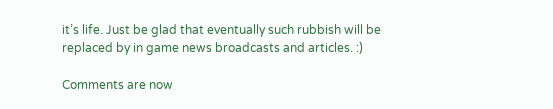it’s life. Just be glad that eventually such rubbish will be replaced by in game news broadcasts and articles. :)

Comments are now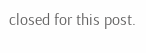closed for this post.